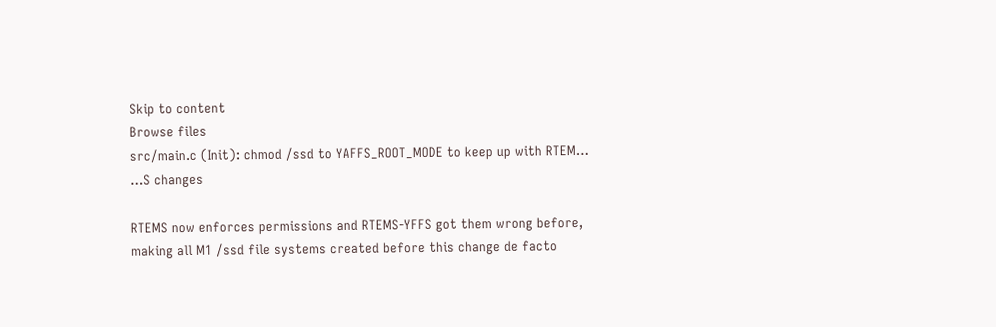Skip to content
Browse files
src/main.c (Init): chmod /ssd to YAFFS_ROOT_MODE to keep up with RTEM…
…S changes

RTEMS now enforces permissions and RTEMS-YFFS got them wrong before,
making all M1 /ssd file systems created before this change de facto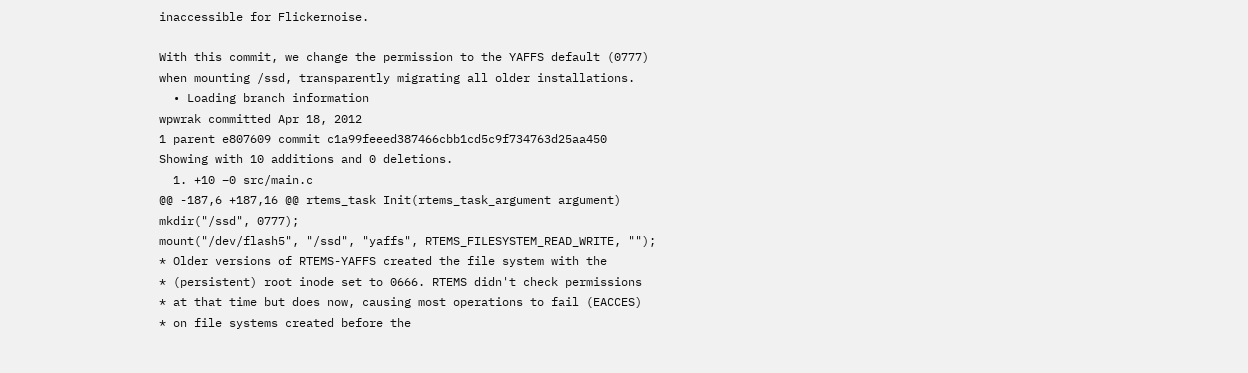inaccessible for Flickernoise.

With this commit, we change the permission to the YAFFS default (0777)
when mounting /ssd, transparently migrating all older installations.
  • Loading branch information
wpwrak committed Apr 18, 2012
1 parent e807609 commit c1a99feeed387466cbb1cd5c9f734763d25aa450
Showing with 10 additions and 0 deletions.
  1. +10 −0 src/main.c
@@ -187,6 +187,16 @@ rtems_task Init(rtems_task_argument argument)
mkdir("/ssd", 0777);
mount("/dev/flash5", "/ssd", "yaffs", RTEMS_FILESYSTEM_READ_WRITE, "");
* Older versions of RTEMS-YAFFS created the file system with the
* (persistent) root inode set to 0666. RTEMS didn't check permissions
* at that time but does now, causing most operations to fail (EACCES)
* on file systems created before the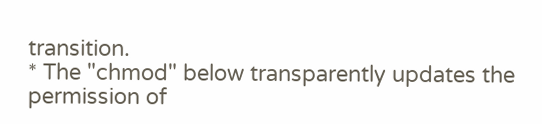transition.
* The "chmod" below transparently updates the permission of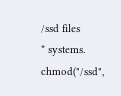/ssd files
* systems.
chmod("/ssd",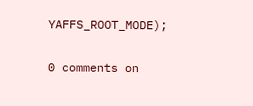YAFFS_ROOT_MODE);


0 comments on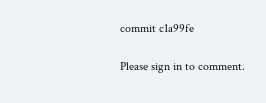commit c1a99fe

Please sign in to comment.